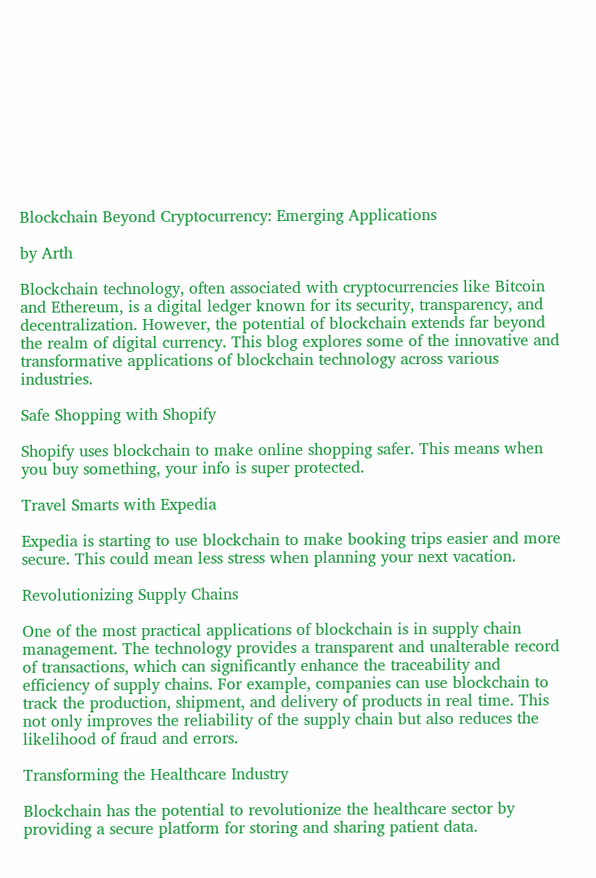Blockchain Beyond Cryptocurrency: Emerging Applications

by Arth

Blockchain technology, often associated with cryptocurrencies like Bitcoin and Ethereum, is a digital ledger known for its security, transparency, and decentralization. However, the potential of blockchain extends far beyond the realm of digital currency. This blog explores some of the innovative and transformative applications of blockchain technology across various industries.

Safe Shopping with Shopify

Shopify uses blockchain to make online shopping safer. This means when you buy something, your info is super protected.

Travel Smarts with Expedia

Expedia is starting to use blockchain to make booking trips easier and more secure. This could mean less stress when planning your next vacation.

Revolutionizing Supply Chains

One of the most practical applications of blockchain is in supply chain management. The technology provides a transparent and unalterable record of transactions, which can significantly enhance the traceability and efficiency of supply chains. For example, companies can use blockchain to track the production, shipment, and delivery of products in real time. This not only improves the reliability of the supply chain but also reduces the likelihood of fraud and errors.

Transforming the Healthcare Industry

Blockchain has the potential to revolutionize the healthcare sector by providing a secure platform for storing and sharing patient data.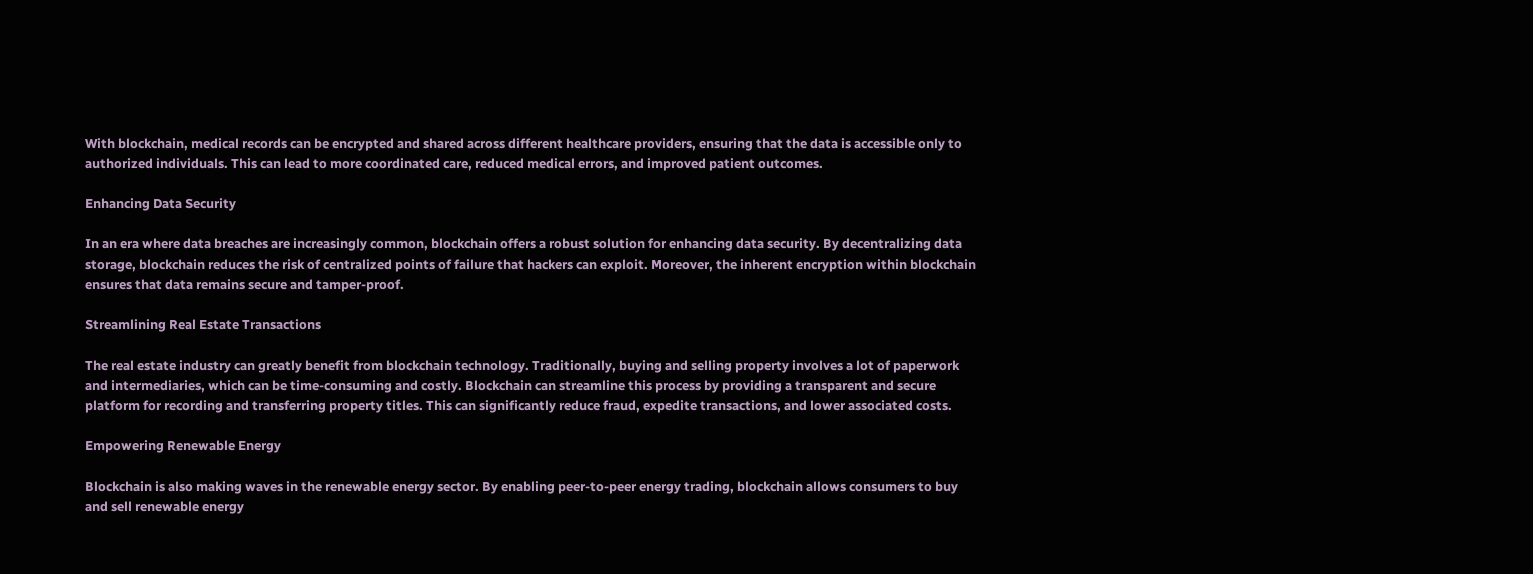With blockchain, medical records can be encrypted and shared across different healthcare providers, ensuring that the data is accessible only to authorized individuals. This can lead to more coordinated care, reduced medical errors, and improved patient outcomes.

Enhancing Data Security

In an era where data breaches are increasingly common, blockchain offers a robust solution for enhancing data security. By decentralizing data storage, blockchain reduces the risk of centralized points of failure that hackers can exploit. Moreover, the inherent encryption within blockchain ensures that data remains secure and tamper-proof.

Streamlining Real Estate Transactions

The real estate industry can greatly benefit from blockchain technology. Traditionally, buying and selling property involves a lot of paperwork and intermediaries, which can be time-consuming and costly. Blockchain can streamline this process by providing a transparent and secure platform for recording and transferring property titles. This can significantly reduce fraud, expedite transactions, and lower associated costs.

Empowering Renewable Energy

Blockchain is also making waves in the renewable energy sector. By enabling peer-to-peer energy trading, blockchain allows consumers to buy and sell renewable energy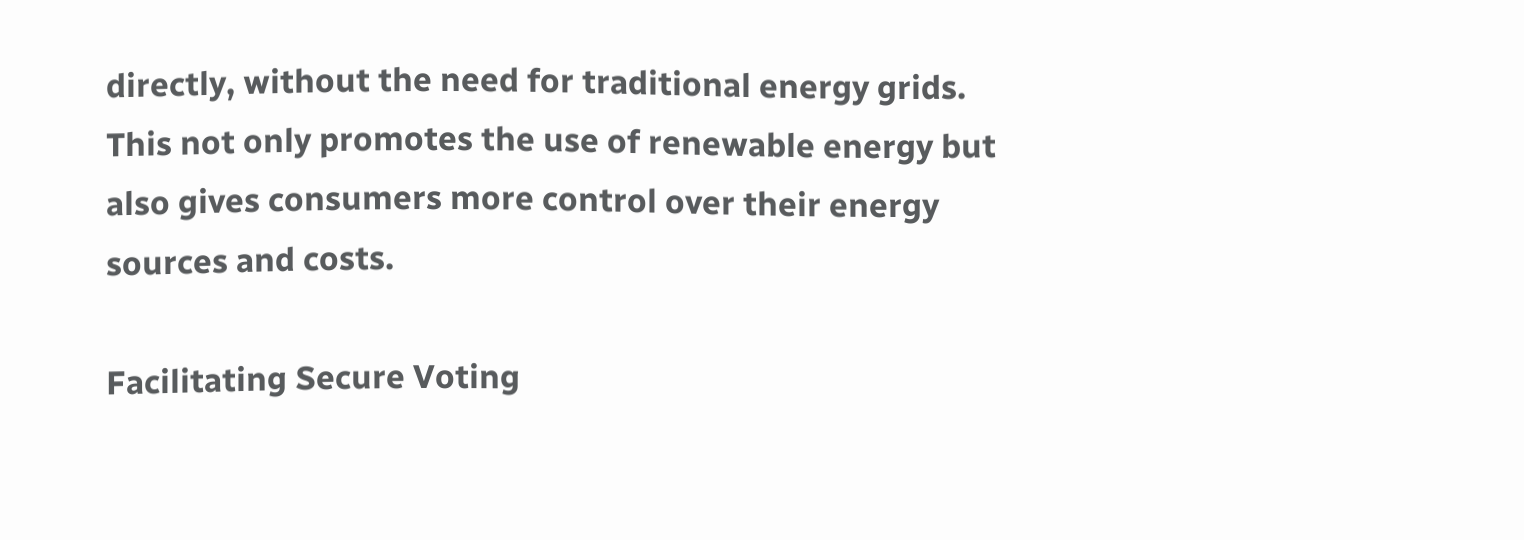directly, without the need for traditional energy grids. This not only promotes the use of renewable energy but also gives consumers more control over their energy sources and costs.

Facilitating Secure Voting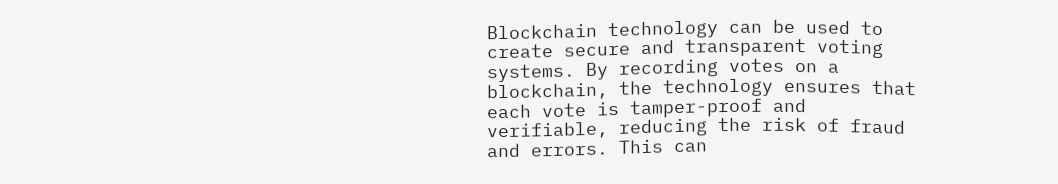Blockchain technology can be used to create secure and transparent voting systems. By recording votes on a blockchain, the technology ensures that each vote is tamper-proof and verifiable, reducing the risk of fraud and errors. This can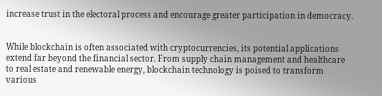increase trust in the electoral process and encourage greater participation in democracy.


While blockchain is often associated with cryptocurrencies, its potential applications extend far beyond the financial sector. From supply chain management and healthcare to real estate and renewable energy, blockchain technology is poised to transform various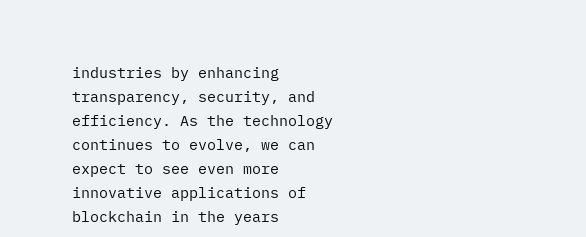industries by enhancing transparency, security, and efficiency. As the technology continues to evolve, we can expect to see even more innovative applications of blockchain in the years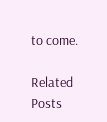to come.

Related Posts